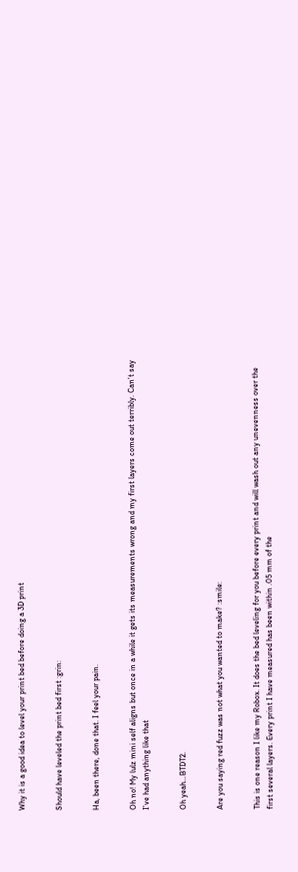Why it is a good idea to level your print bed before doing a 3D print


Should have leveled the print bed first :grin:


Ha, been there, done that. I feel your pain.


Oh no! My lulz mini self aligns but once in a while it gets its measurements wrong and my first layers come out terribly. Can’t say I’ve had anything like that


Oh yeah…BTDT2.


Are you saying red fuzz was not what you wanted to make? :smile:


This is one reason I like my Robox. It does the bed leveling for you before every print and will wash out any unevenness over the first several layers. Every print I have measured has been within .05 mm of the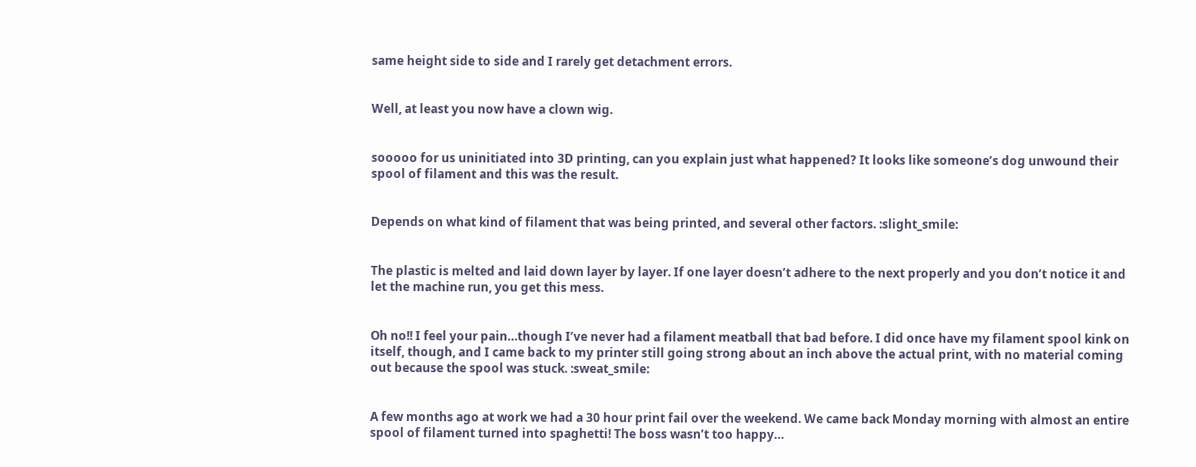same height side to side and I rarely get detachment errors.


Well, at least you now have a clown wig.


sooooo for us uninitiated into 3D printing, can you explain just what happened? It looks like someone’s dog unwound their spool of filament and this was the result.


Depends on what kind of filament that was being printed, and several other factors. :slight_smile:


The plastic is melted and laid down layer by layer. If one layer doesn’t adhere to the next properly and you don’t notice it and let the machine run, you get this mess.


Oh no!! I feel your pain…though I’ve never had a filament meatball that bad before. I did once have my filament spool kink on itself, though, and I came back to my printer still going strong about an inch above the actual print, with no material coming out because the spool was stuck. :sweat_smile:


A few months ago at work we had a 30 hour print fail over the weekend. We came back Monday morning with almost an entire spool of filament turned into spaghetti! The boss wasn’t too happy…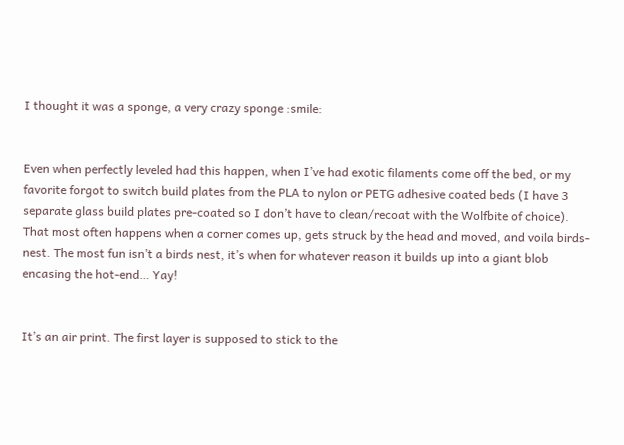I thought it was a sponge, a very crazy sponge :smile:


Even when perfectly leveled had this happen, when I’ve had exotic filaments come off the bed, or my favorite forgot to switch build plates from the PLA to nylon or PETG adhesive coated beds (I have 3 separate glass build plates pre-coated so I don’t have to clean/recoat with the Wolfbite of choice). That most often happens when a corner comes up, gets struck by the head and moved, and voila birds-nest. The most fun isn’t a birds nest, it’s when for whatever reason it builds up into a giant blob encasing the hot-end… Yay!


It’s an air print. The first layer is supposed to stick to the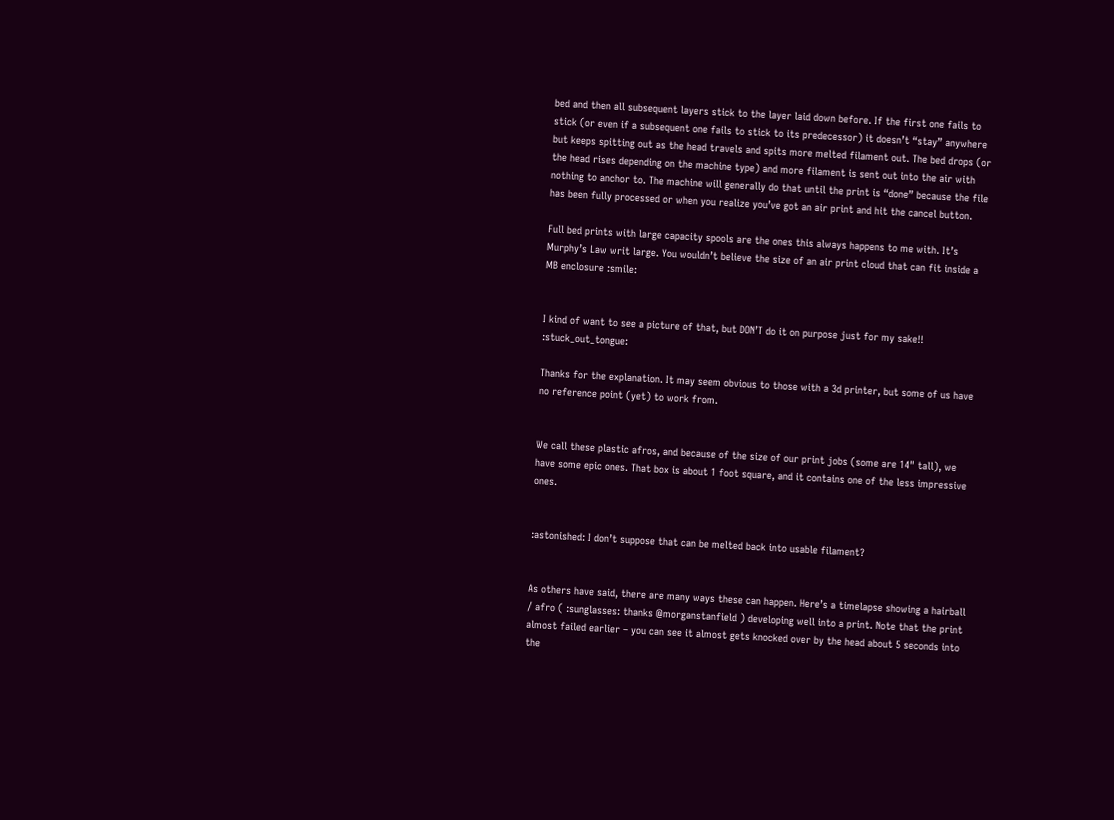bed and then all subsequent layers stick to the layer laid down before. If the first one fails to stick (or even if a subsequent one fails to stick to its predecessor) it doesn’t “stay” anywhere but keeps spitting out as the head travels and spits more melted filament out. The bed drops (or the head rises depending on the machine type) and more filament is sent out into the air with nothing to anchor to. The machine will generally do that until the print is “done” because the file has been fully processed or when you realize you’ve got an air print and hit the cancel button.

Full bed prints with large capacity spools are the ones this always happens to me with. It’s Murphy’s Law writ large. You wouldn’t believe the size of an air print cloud that can fit inside a MB enclosure :smile:


I kind of want to see a picture of that, but DON’T do it on purpose just for my sake!! :stuck_out_tongue:

Thanks for the explanation. It may seem obvious to those with a 3d printer, but some of us have no reference point (yet) to work from.


We call these plastic afros, and because of the size of our print jobs (some are 14" tall), we have some epic ones. That box is about 1 foot square, and it contains one of the less impressive ones.


:astonished: I don’t suppose that can be melted back into usable filament?


As others have said, there are many ways these can happen. Here’s a timelapse showing a hairball / afro ( :sunglasses: thanks @morganstanfield ) developing well into a print. Note that the print almost failed earlier – you can see it almost gets knocked over by the head about 5 seconds into the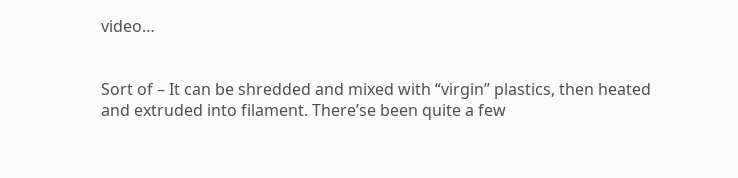video…


Sort of – It can be shredded and mixed with “virgin” plastics, then heated and extruded into filament. There’se been quite a few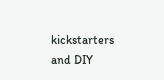kickstarters and DIY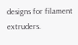designs for filament extruders.